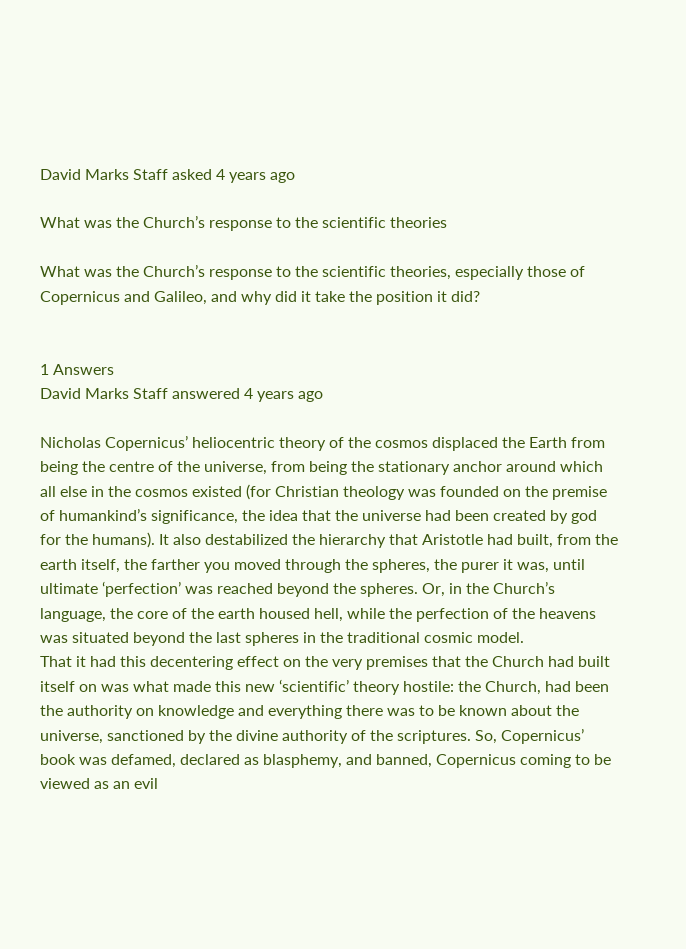David Marks Staff asked 4 years ago

What was the Church’s response to the scientific theories

What was the Church’s response to the scientific theories, especially those of Copernicus and Galileo, and why did it take the position it did?


1 Answers
David Marks Staff answered 4 years ago

Nicholas Copernicus’ heliocentric theory of the cosmos displaced the Earth from being the centre of the universe, from being the stationary anchor around which all else in the cosmos existed (for Christian theology was founded on the premise of humankind’s significance, the idea that the universe had been created by god for the humans). It also destabilized the hierarchy that Aristotle had built, from the earth itself, the farther you moved through the spheres, the purer it was, until ultimate ‘perfection’ was reached beyond the spheres. Or, in the Church’s language, the core of the earth housed hell, while the perfection of the heavens was situated beyond the last spheres in the traditional cosmic model.
That it had this decentering effect on the very premises that the Church had built itself on was what made this new ‘scientific’ theory hostile: the Church, had been the authority on knowledge and everything there was to be known about the universe, sanctioned by the divine authority of the scriptures. So, Copernicus’ book was defamed, declared as blasphemy, and banned, Copernicus coming to be viewed as an evil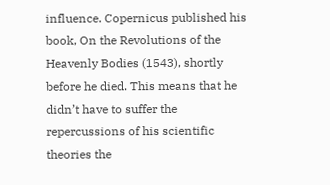influence. Copernicus published his book, On the Revolutions of the Heavenly Bodies (1543), shortly before he died. This means that he didn’t have to suffer the repercussions of his scientific theories the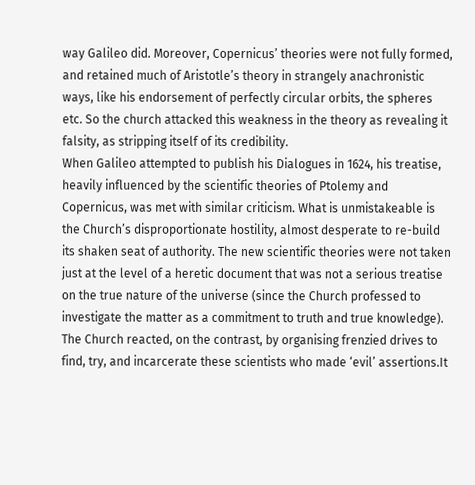way Galileo did. Moreover, Copernicus’ theories were not fully formed, and retained much of Aristotle’s theory in strangely anachronistic ways, like his endorsement of perfectly circular orbits, the spheres etc. So the church attacked this weakness in the theory as revealing it falsity, as stripping itself of its credibility.
When Galileo attempted to publish his Dialogues in 1624, his treatise, heavily influenced by the scientific theories of Ptolemy and Copernicus, was met with similar criticism. What is unmistakeable is the Church’s disproportionate hostility, almost desperate to re-build its shaken seat of authority. The new scientific theories were not taken just at the level of a heretic document that was not a serious treatise on the true nature of the universe (since the Church professed to investigate the matter as a commitment to truth and true knowledge). The Church reacted, on the contrast, by organising frenzied drives to find, try, and incarcerate these scientists who made ‘evil’ assertions.It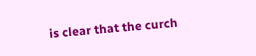is clear that the curch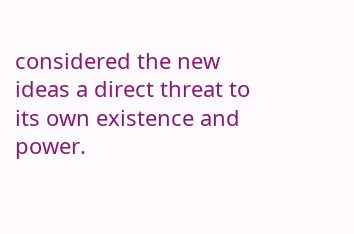considered the new ideas a direct threat to its own existence and power.